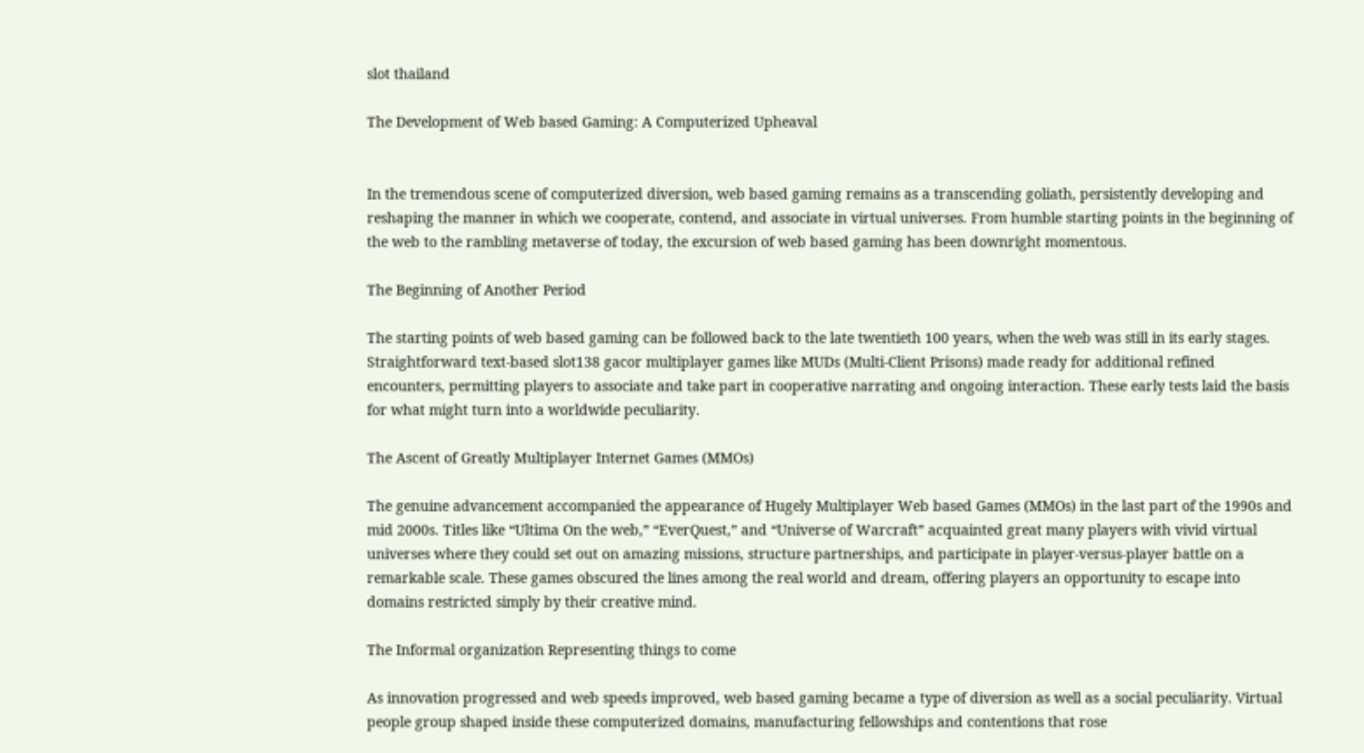slot thailand

The Development of Web based Gaming: A Computerized Upheaval


In the tremendous scene of computerized diversion, web based gaming remains as a transcending goliath, persistently developing and reshaping the manner in which we cooperate, contend, and associate in virtual universes. From humble starting points in the beginning of the web to the rambling metaverse of today, the excursion of web based gaming has been downright momentous.

The Beginning of Another Period

The starting points of web based gaming can be followed back to the late twentieth 100 years, when the web was still in its early stages. Straightforward text-based slot138 gacor multiplayer games like MUDs (Multi-Client Prisons) made ready for additional refined encounters, permitting players to associate and take part in cooperative narrating and ongoing interaction. These early tests laid the basis for what might turn into a worldwide peculiarity.

The Ascent of Greatly Multiplayer Internet Games (MMOs)

The genuine advancement accompanied the appearance of Hugely Multiplayer Web based Games (MMOs) in the last part of the 1990s and mid 2000s. Titles like “Ultima On the web,” “EverQuest,” and “Universe of Warcraft” acquainted great many players with vivid virtual universes where they could set out on amazing missions, structure partnerships, and participate in player-versus-player battle on a remarkable scale. These games obscured the lines among the real world and dream, offering players an opportunity to escape into domains restricted simply by their creative mind.

The Informal organization Representing things to come

As innovation progressed and web speeds improved, web based gaming became a type of diversion as well as a social peculiarity. Virtual people group shaped inside these computerized domains, manufacturing fellowships and contentions that rose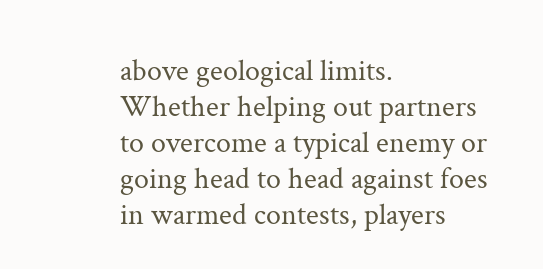above geological limits. Whether helping out partners to overcome a typical enemy or going head to head against foes in warmed contests, players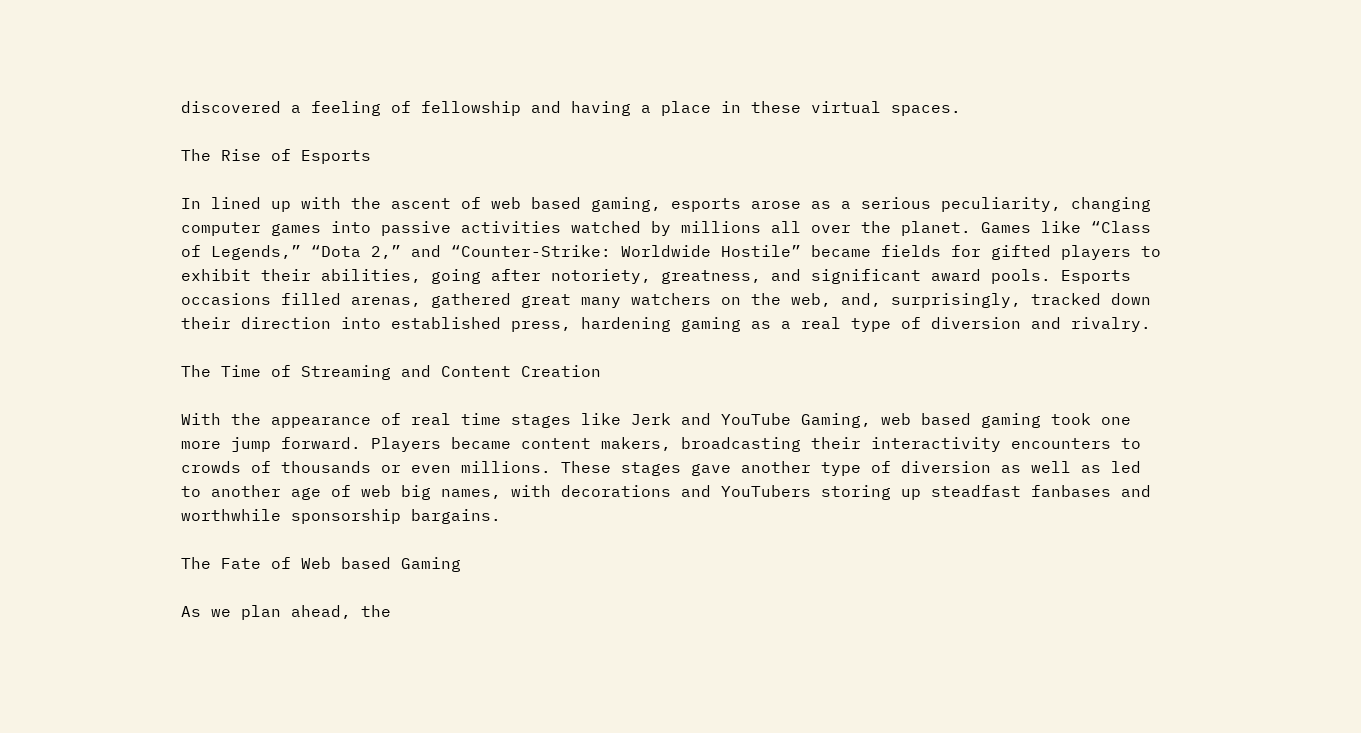discovered a feeling of fellowship and having a place in these virtual spaces.

The Rise of Esports

In lined up with the ascent of web based gaming, esports arose as a serious peculiarity, changing computer games into passive activities watched by millions all over the planet. Games like “Class of Legends,” “Dota 2,” and “Counter-Strike: Worldwide Hostile” became fields for gifted players to exhibit their abilities, going after notoriety, greatness, and significant award pools. Esports occasions filled arenas, gathered great many watchers on the web, and, surprisingly, tracked down their direction into established press, hardening gaming as a real type of diversion and rivalry.

The Time of Streaming and Content Creation

With the appearance of real time stages like Jerk and YouTube Gaming, web based gaming took one more jump forward. Players became content makers, broadcasting their interactivity encounters to crowds of thousands or even millions. These stages gave another type of diversion as well as led to another age of web big names, with decorations and YouTubers storing up steadfast fanbases and worthwhile sponsorship bargains.

The Fate of Web based Gaming

As we plan ahead, the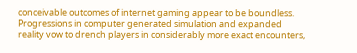conceivable outcomes of internet gaming appear to be boundless. Progressions in computer generated simulation and expanded reality vow to drench players in considerably more exact encounters,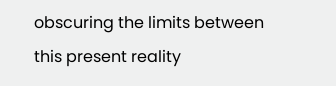obscuring the limits between this present reality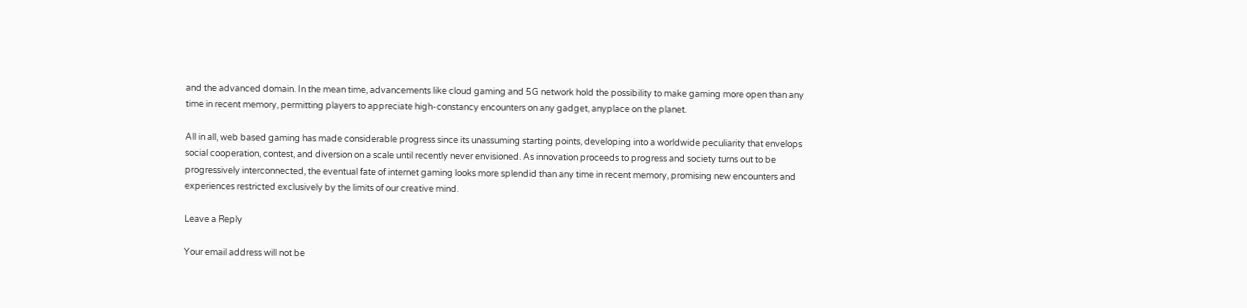and the advanced domain. In the mean time, advancements like cloud gaming and 5G network hold the possibility to make gaming more open than any time in recent memory, permitting players to appreciate high-constancy encounters on any gadget, anyplace on the planet.

All in all, web based gaming has made considerable progress since its unassuming starting points, developing into a worldwide peculiarity that envelops social cooperation, contest, and diversion on a scale until recently never envisioned. As innovation proceeds to progress and society turns out to be progressively interconnected, the eventual fate of internet gaming looks more splendid than any time in recent memory, promising new encounters and experiences restricted exclusively by the limits of our creative mind.

Leave a Reply

Your email address will not be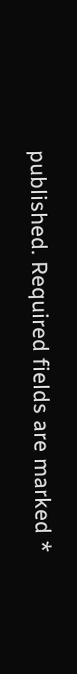published. Required fields are marked *